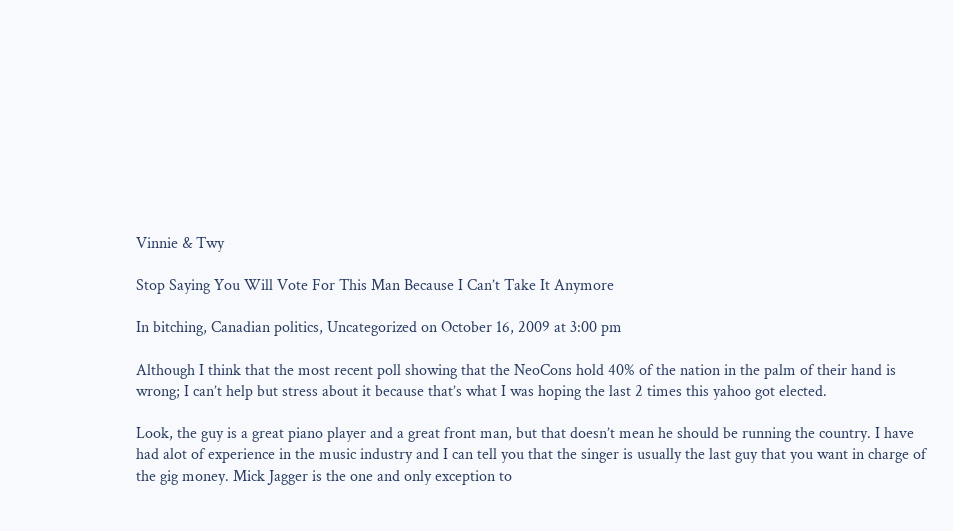Vinnie & Twy

Stop Saying You Will Vote For This Man Because I Can’t Take It Anymore

In bitching, Canadian politics, Uncategorized on October 16, 2009 at 3:00 pm

Although I think that the most recent poll showing that the NeoCons hold 40% of the nation in the palm of their hand is wrong; I can’t help but stress about it because that’s what I was hoping the last 2 times this yahoo got elected.

Look, the guy is a great piano player and a great front man, but that doesn’t mean he should be running the country. I have had alot of experience in the music industry and I can tell you that the singer is usually the last guy that you want in charge of the gig money. Mick Jagger is the one and only exception to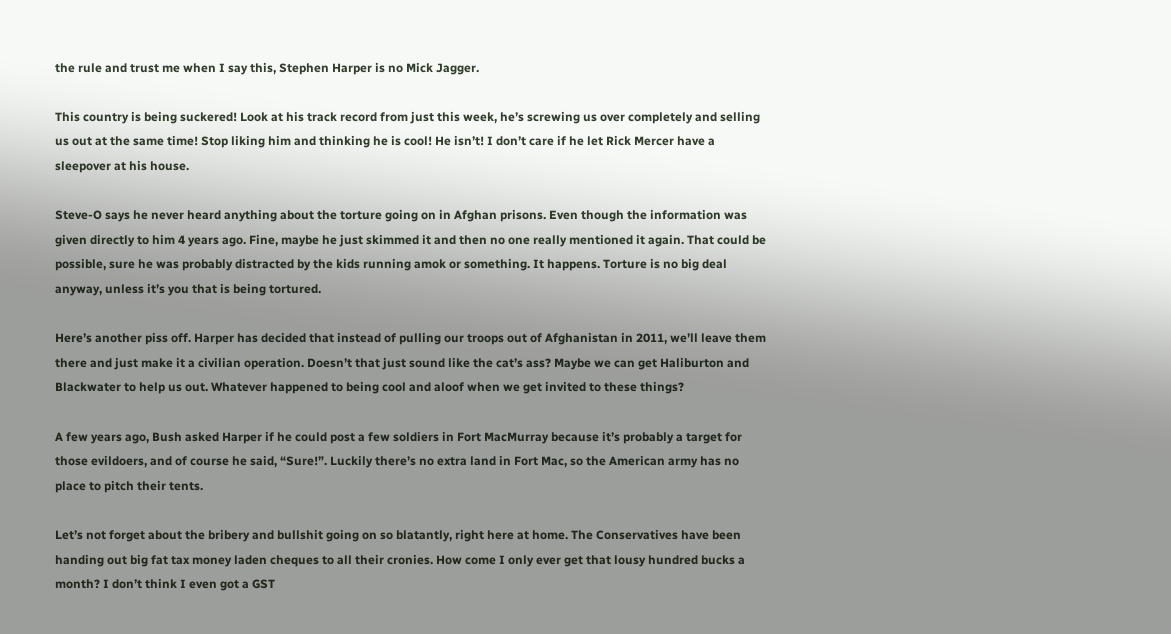the rule and trust me when I say this, Stephen Harper is no Mick Jagger.

This country is being suckered! Look at his track record from just this week, he’s screwing us over completely and selling us out at the same time! Stop liking him and thinking he is cool! He isn’t! I don’t care if he let Rick Mercer have a sleepover at his house.

Steve-O says he never heard anything about the torture going on in Afghan prisons. Even though the information was given directly to him 4 years ago. Fine, maybe he just skimmed it and then no one really mentioned it again. That could be possible, sure he was probably distracted by the kids running amok or something. It happens. Torture is no big deal anyway, unless it’s you that is being tortured.

Here’s another piss off. Harper has decided that instead of pulling our troops out of Afghanistan in 2011, we’ll leave them there and just make it a civilian operation. Doesn’t that just sound like the cat’s ass? Maybe we can get Haliburton and Blackwater to help us out. Whatever happened to being cool and aloof when we get invited to these things?

A few years ago, Bush asked Harper if he could post a few soldiers in Fort MacMurray because it’s probably a target for those evildoers, and of course he said, “Sure!”. Luckily there’s no extra land in Fort Mac, so the American army has no place to pitch their tents.

Let’s not forget about the bribery and bullshit going on so blatantly, right here at home. The Conservatives have been handing out big fat tax money laden cheques to all their cronies. How come I only ever get that lousy hundred bucks a month? I don’t think I even got a GST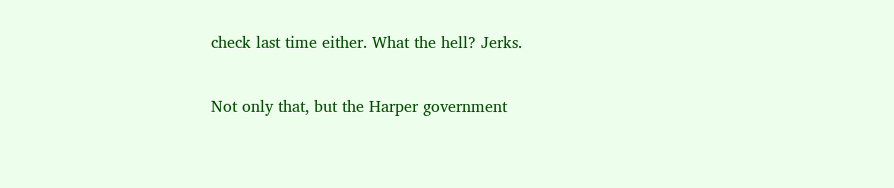check last time either. What the hell? Jerks.

Not only that, but the Harper government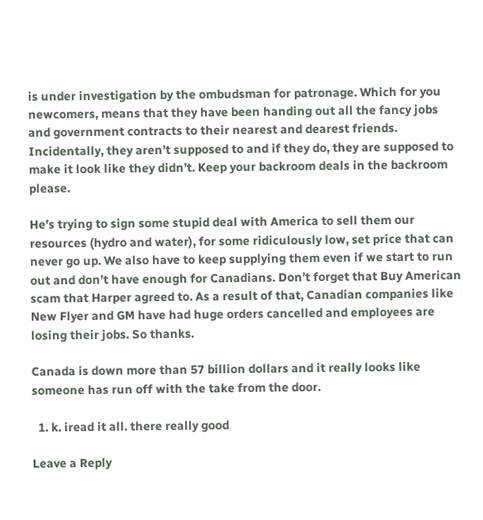is under investigation by the ombudsman for patronage. Which for you newcomers, means that they have been handing out all the fancy jobs and government contracts to their nearest and dearest friends. Incidentally, they aren’t supposed to and if they do, they are supposed to make it look like they didn’t. Keep your backroom deals in the backroom please.

He’s trying to sign some stupid deal with America to sell them our resources (hydro and water), for some ridiculously low, set price that can never go up. We also have to keep supplying them even if we start to run out and don’t have enough for Canadians. Don’t forget that Buy American scam that Harper agreed to. As a result of that, Canadian companies like New Flyer and GM have had huge orders cancelled and employees are losing their jobs. So thanks.

Canada is down more than 57 billion dollars and it really looks like someone has run off with the take from the door.

  1. k. iread it all. there really good

Leave a Reply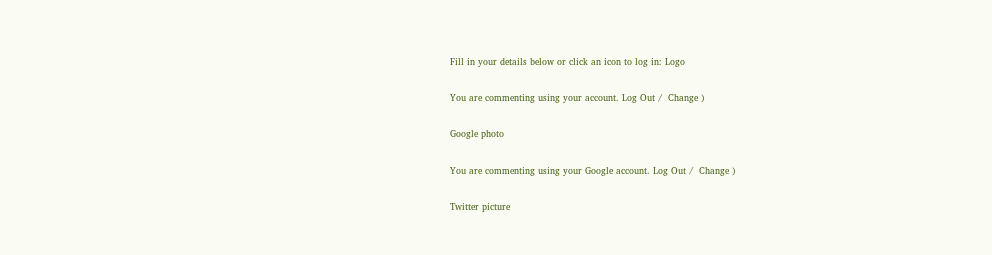Fill in your details below or click an icon to log in: Logo

You are commenting using your account. Log Out /  Change )

Google photo

You are commenting using your Google account. Log Out /  Change )

Twitter picture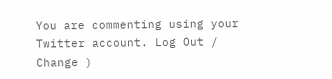You are commenting using your Twitter account. Log Out /  Change )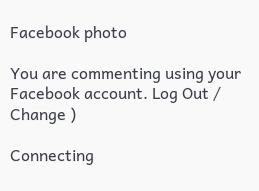Facebook photo

You are commenting using your Facebook account. Log Out /  Change )

Connecting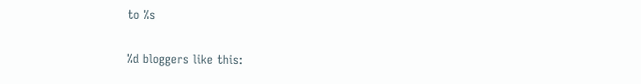to %s

%d bloggers like this: